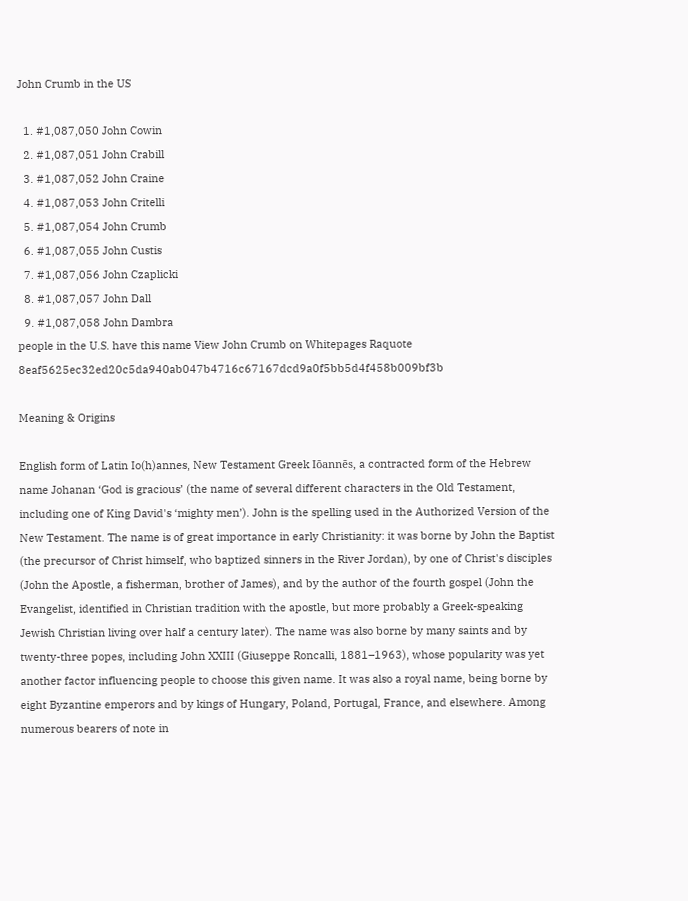John Crumb in the US

  1. #1,087,050 John Cowin
  2. #1,087,051 John Crabill
  3. #1,087,052 John Craine
  4. #1,087,053 John Critelli
  5. #1,087,054 John Crumb
  6. #1,087,055 John Custis
  7. #1,087,056 John Czaplicki
  8. #1,087,057 John Dall
  9. #1,087,058 John Dambra
people in the U.S. have this name View John Crumb on Whitepages Raquote 8eaf5625ec32ed20c5da940ab047b4716c67167dcd9a0f5bb5d4f458b009bf3b

Meaning & Origins

English form of Latin Io(h)annes, New Testament Greek Iōannēs, a contracted form of the Hebrew name Johanan ‘God is gracious’ (the name of several different characters in the Old Testament, including one of King David's ‘mighty men’). John is the spelling used in the Authorized Version of the New Testament. The name is of great importance in early Christianity: it was borne by John the Baptist (the precursor of Christ himself, who baptized sinners in the River Jordan), by one of Christ's disciples (John the Apostle, a fisherman, brother of James), and by the author of the fourth gospel (John the Evangelist, identified in Christian tradition with the apostle, but more probably a Greek-speaking Jewish Christian living over half a century later). The name was also borne by many saints and by twenty-three popes, including John XXIII (Giuseppe Roncalli, 1881–1963), whose popularity was yet another factor influencing people to choose this given name. It was also a royal name, being borne by eight Byzantine emperors and by kings of Hungary, Poland, Portugal, France, and elsewhere. Among numerous bearers of note in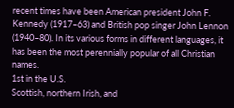recent times have been American president John F. Kennedy (1917–63) and British pop singer John Lennon (1940–80). In its various forms in different languages, it has been the most perennially popular of all Christian names.
1st in the U.S.
Scottish, northern Irish, and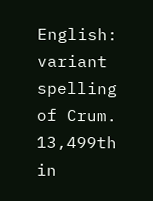English: variant spelling of Crum.
13,499th in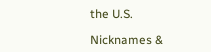the U.S.

Nicknames &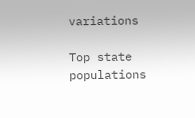variations

Top state populations